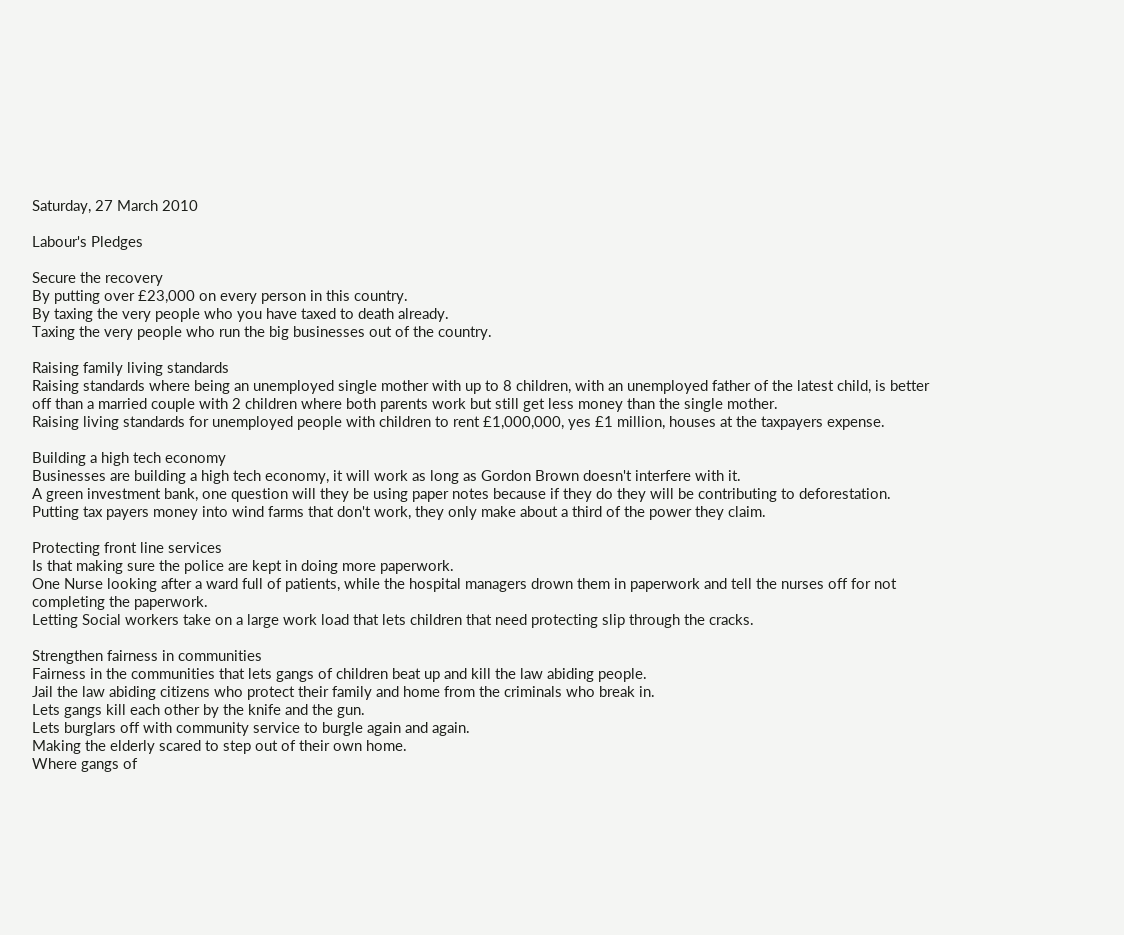Saturday, 27 March 2010

Labour's Pledges

Secure the recovery
By putting over £23,000 on every person in this country.
By taxing the very people who you have taxed to death already.
Taxing the very people who run the big businesses out of the country.

Raising family living standards
Raising standards where being an unemployed single mother with up to 8 children, with an unemployed father of the latest child, is better off than a married couple with 2 children where both parents work but still get less money than the single mother.
Raising living standards for unemployed people with children to rent £1,000,000, yes £1 million, houses at the taxpayers expense.

Building a high tech economy
Businesses are building a high tech economy, it will work as long as Gordon Brown doesn't interfere with it.
A green investment bank, one question will they be using paper notes because if they do they will be contributing to deforestation.
Putting tax payers money into wind farms that don't work, they only make about a third of the power they claim.

Protecting front line services
Is that making sure the police are kept in doing more paperwork.
One Nurse looking after a ward full of patients, while the hospital managers drown them in paperwork and tell the nurses off for not completing the paperwork.
Letting Social workers take on a large work load that lets children that need protecting slip through the cracks.

Strengthen fairness in communities
Fairness in the communities that lets gangs of children beat up and kill the law abiding people.
Jail the law abiding citizens who protect their family and home from the criminals who break in.
Lets gangs kill each other by the knife and the gun.
Lets burglars off with community service to burgle again and again.
Making the elderly scared to step out of their own home.
Where gangs of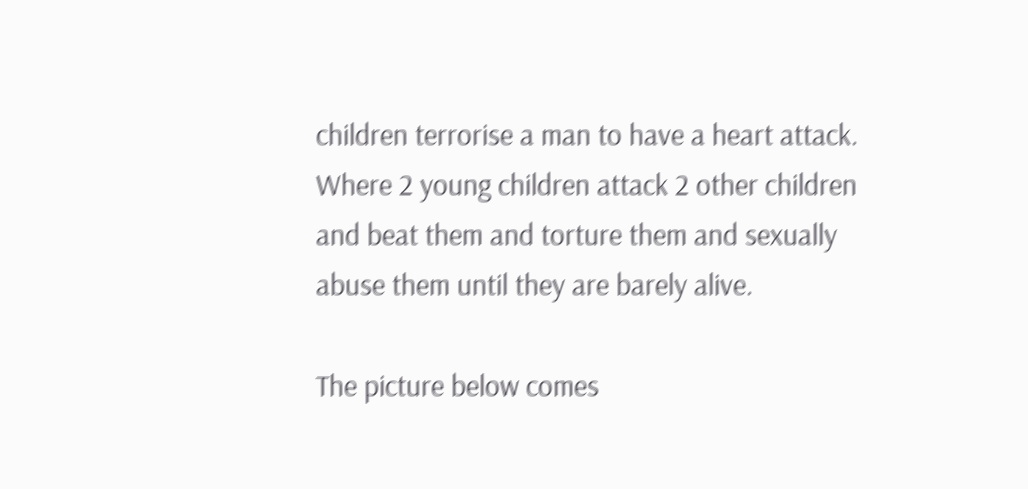children terrorise a man to have a heart attack.
Where 2 young children attack 2 other children and beat them and torture them and sexually abuse them until they are barely alive.

The picture below comes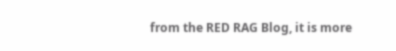from the RED RAG Blog, it is more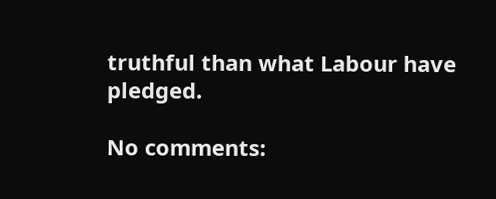truthful than what Labour have pledged.

No comments: